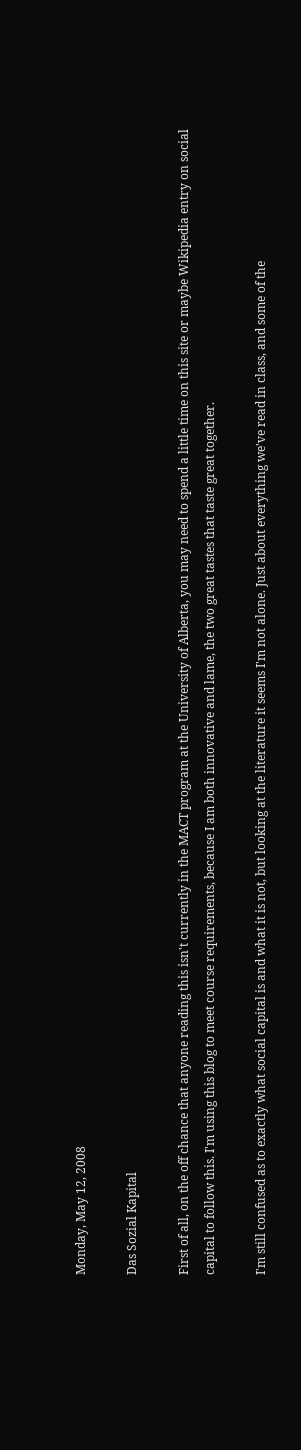Monday, May 12, 2008

Das Sozial Kapital

First of all, on the off chance that anyone reading this isn't currently in the MACT program at the University of Alberta, you may need to spend a little time on this site or maybe Wikipedia entry on social capital to follow this. I'm using this blog to meet course requirements, because I am both innovative and lame, the two great tastes that taste great together.

I'm still confused as to exactly what social capital is and what it is not, but looking at the literature it seems I'm not alone. Just about everything we've read in class, and some of the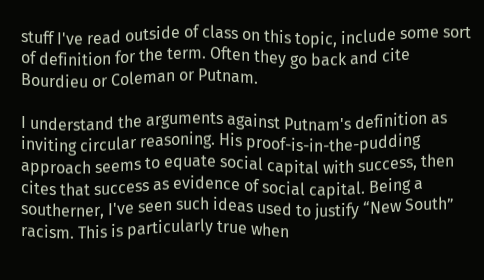stuff I've read outside of class on this topic, include some sort of definition for the term. Often they go back and cite Bourdieu or Coleman or Putnam.

I understand the arguments against Putnam's definition as inviting circular reasoning. His proof-is-in-the-pudding approach seems to equate social capital with success, then cites that success as evidence of social capital. Being a southerner, I've seen such ideas used to justify “New South” racism. This is particularly true when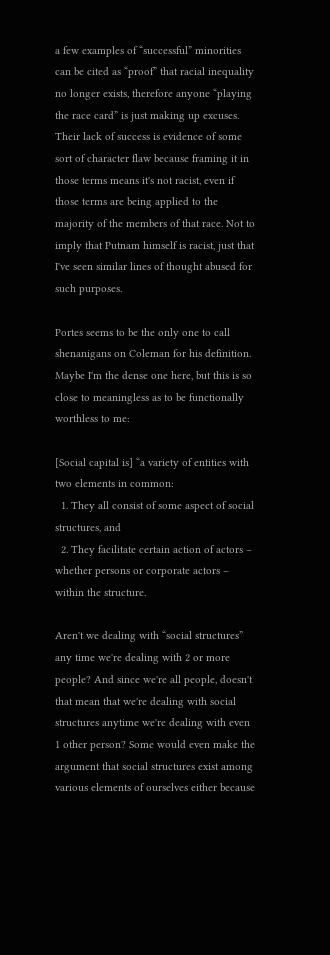a few examples of “successful” minorities can be cited as “proof” that racial inequality no longer exists, therefore anyone “playing the race card” is just making up excuses. Their lack of success is evidence of some sort of character flaw because framing it in those terms means it's not racist, even if those terms are being applied to the majority of the members of that race. Not to imply that Putnam himself is racist, just that I've seen similar lines of thought abused for such purposes.

Portes seems to be the only one to call shenanigans on Coleman for his definition. Maybe I'm the dense one here, but this is so close to meaningless as to be functionally worthless to me:

[Social capital is] “a variety of entities with two elements in common:
  1. They all consist of some aspect of social structures, and
  2. They facilitate certain action of actors – whether persons or corporate actors – within the structure.

Aren't we dealing with “social structures” any time we're dealing with 2 or more people? And since we're all people, doesn't that mean that we're dealing with social structures anytime we're dealing with even 1 other person? Some would even make the argument that social structures exist among various elements of ourselves either because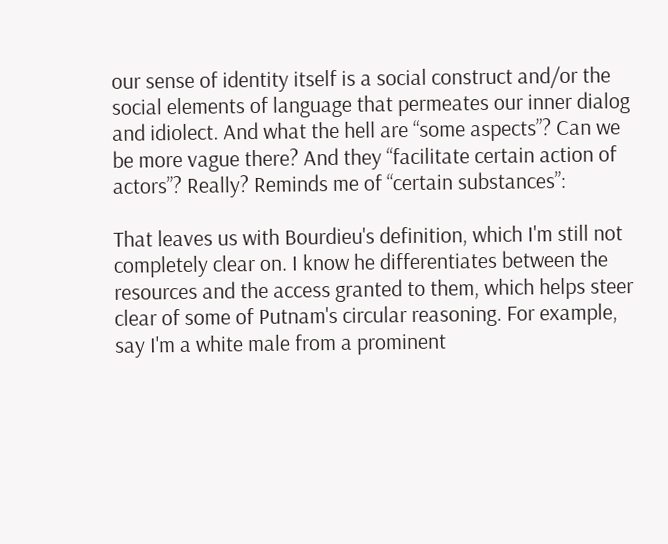our sense of identity itself is a social construct and/or the social elements of language that permeates our inner dialog and idiolect. And what the hell are “some aspects”? Can we be more vague there? And they “facilitate certain action of actors”? Really? Reminds me of “certain substances”:

That leaves us with Bourdieu's definition, which I'm still not completely clear on. I know he differentiates between the resources and the access granted to them, which helps steer clear of some of Putnam's circular reasoning. For example, say I'm a white male from a prominent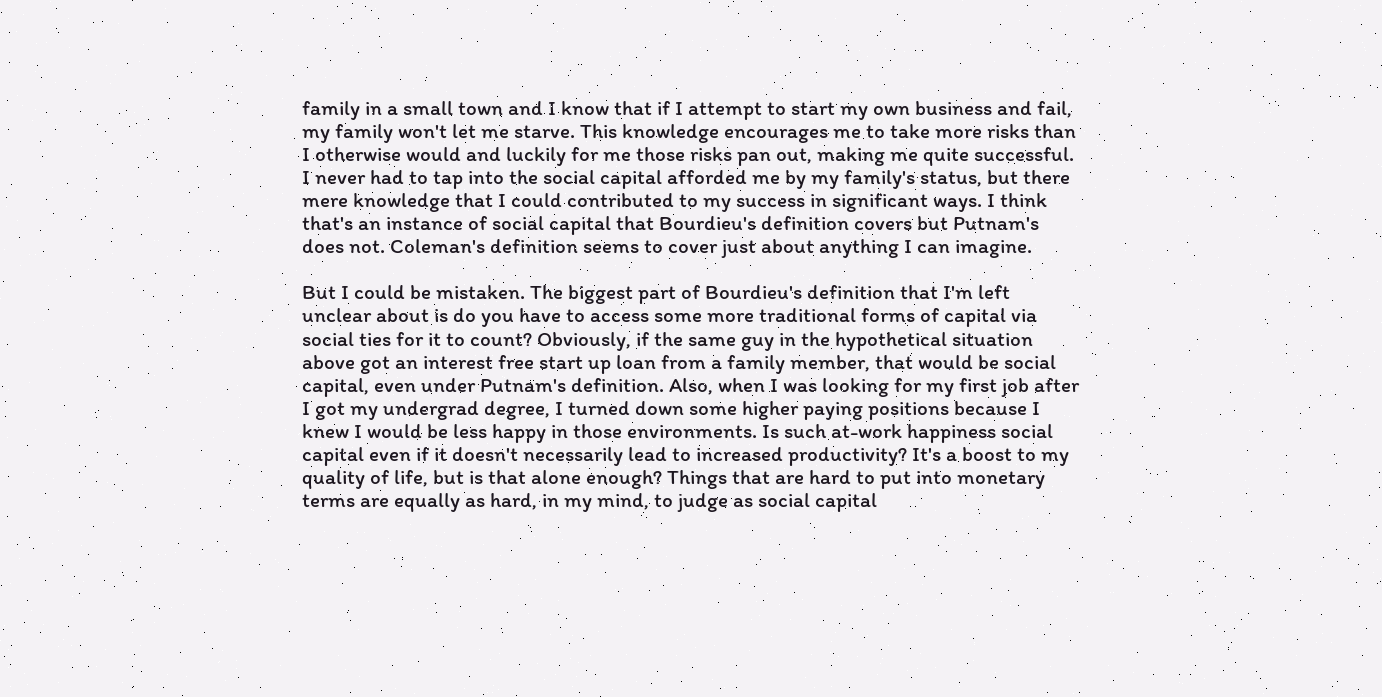family in a small town and I know that if I attempt to start my own business and fail, my family won't let me starve. This knowledge encourages me to take more risks than I otherwise would and luckily for me those risks pan out, making me quite successful. I never had to tap into the social capital afforded me by my family's status, but there mere knowledge that I could contributed to my success in significant ways. I think that's an instance of social capital that Bourdieu's definition covers but Putnam's does not. Coleman's definition seems to cover just about anything I can imagine.

But I could be mistaken. The biggest part of Bourdieu's definition that I'm left unclear about is do you have to access some more traditional forms of capital via social ties for it to count? Obviously, if the same guy in the hypothetical situation above got an interest free start up loan from a family member, that would be social capital, even under Putnam's definition. Also, when I was looking for my first job after I got my undergrad degree, I turned down some higher paying positions because I knew I would be less happy in those environments. Is such at-work happiness social capital even if it doesn't necessarily lead to increased productivity? It's a boost to my quality of life, but is that alone enough? Things that are hard to put into monetary terms are equally as hard, in my mind, to judge as social capital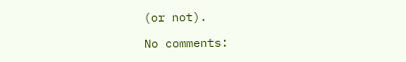(or not).

No comments: